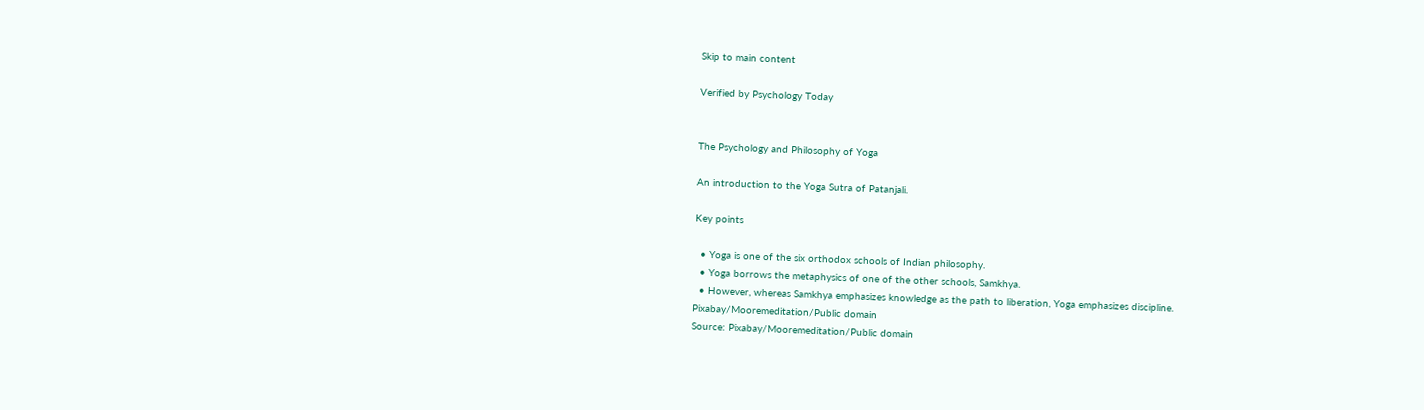Skip to main content

Verified by Psychology Today


The Psychology and Philosophy of Yoga

An introduction to the Yoga Sutra of Patanjali.

Key points

  • Yoga is one of the six orthodox schools of Indian philosophy.
  • Yoga borrows the metaphysics of one of the other schools, Samkhya.
  • However, whereas Samkhya emphasizes knowledge as the path to liberation, Yoga emphasizes discipline.
Pixabay/Mooremeditation/Public domain
Source: Pixabay/Mooremeditation/Public domain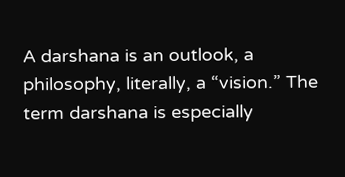A darshana is an outlook, a philosophy, literally, a “vision.” The term darshana is especially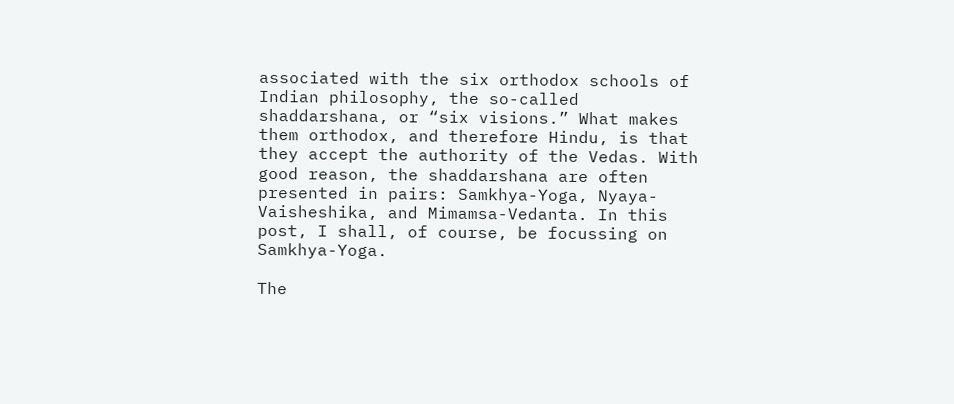associated with the six orthodox schools of Indian philosophy, the so-called shaddarshana, or “six visions.” What makes them orthodox, and therefore Hindu, is that they accept the authority of the Vedas. With good reason, the shaddarshana are often presented in pairs: Samkhya-Yoga, Nyaya-Vaisheshika, and Mimamsa-Vedanta. In this post, I shall, of course, be focussing on Samkhya-Yoga.

The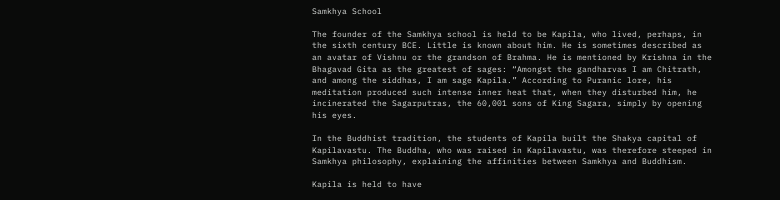Samkhya School

The founder of the Samkhya school is held to be Kapila, who lived, perhaps, in the sixth century BCE. Little is known about him. He is sometimes described as an avatar of Vishnu or the grandson of Brahma. He is mentioned by Krishna in the Bhagavad Gita as the greatest of sages: “Amongst the gandharvas I am Chitrath, and among the siddhas, I am sage Kapila.” According to Puranic lore, his meditation produced such intense inner heat that, when they disturbed him, he incinerated the Sagarputras, the 60,001 sons of King Sagara, simply by opening his eyes.

In the Buddhist tradition, the students of Kapila built the Shakya capital of Kapilavastu. The Buddha, who was raised in Kapilavastu, was therefore steeped in Samkhya philosophy, explaining the affinities between Samkhya and Buddhism.

Kapila is held to have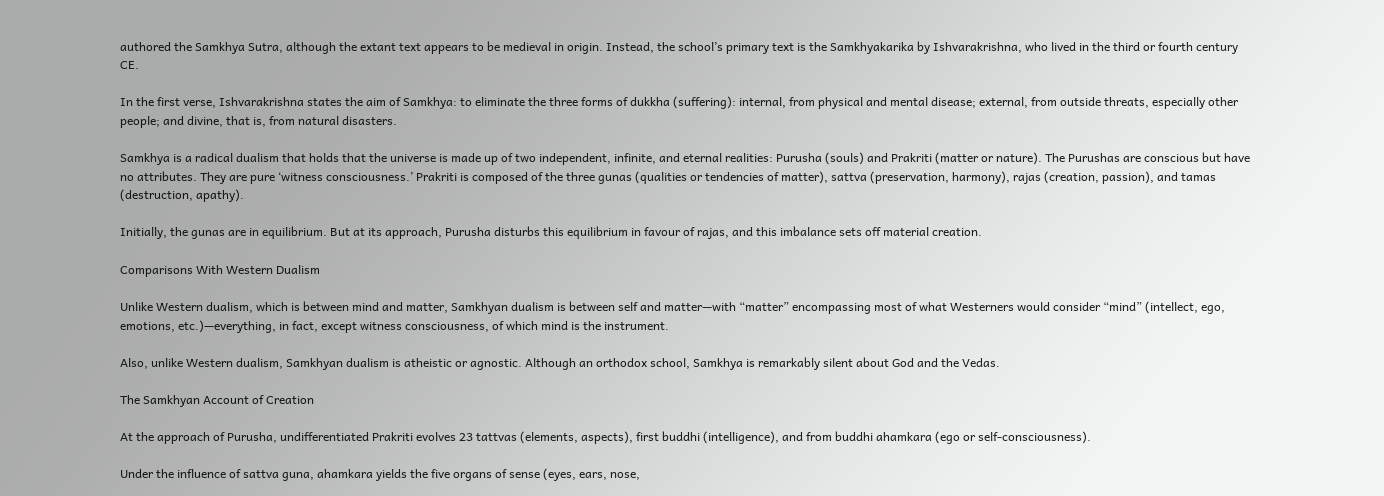authored the Samkhya Sutra, although the extant text appears to be medieval in origin. Instead, the school’s primary text is the Samkhyakarika by Ishvarakrishna, who lived in the third or fourth century CE.

In the first verse, Ishvarakrishna states the aim of Samkhya: to eliminate the three forms of dukkha (suffering): internal, from physical and mental disease; external, from outside threats, especially other people; and divine, that is, from natural disasters.

Samkhya is a radical dualism that holds that the universe is made up of two independent, infinite, and eternal realities: Purusha (souls) and Prakriti (matter or nature). The Purushas are conscious but have no attributes. They are pure ‘witness consciousness.’ Prakriti is composed of the three gunas (qualities or tendencies of matter), sattva (preservation, harmony), rajas (creation, passion), and tamas (destruction, apathy).

Initially, the gunas are in equilibrium. But at its approach, Purusha disturbs this equilibrium in favour of rajas, and this imbalance sets off material creation.

Comparisons With Western Dualism

Unlike Western dualism, which is between mind and matter, Samkhyan dualism is between self and matter—with “matter” encompassing most of what Westerners would consider “mind” (intellect, ego, emotions, etc.)—everything, in fact, except witness consciousness, of which mind is the instrument.

Also, unlike Western dualism, Samkhyan dualism is atheistic or agnostic. Although an orthodox school, Samkhya is remarkably silent about God and the Vedas.

The Samkhyan Account of Creation

At the approach of Purusha, undifferentiated Prakriti evolves 23 tattvas (elements, aspects), first buddhi (intelligence), and from buddhi ahamkara (ego or self-consciousness).

Under the influence of sattva guna, ahamkara yields the five organs of sense (eyes, ears, nose,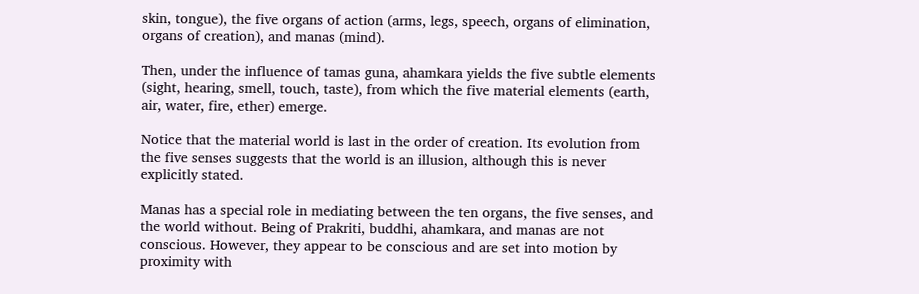skin, tongue), the five organs of action (arms, legs, speech, organs of elimination, organs of creation), and manas (mind).

Then, under the influence of tamas guna, ahamkara yields the five subtle elements (sight, hearing, smell, touch, taste), from which the five material elements (earth, air, water, fire, ether) emerge.

Notice that the material world is last in the order of creation. Its evolution from the five senses suggests that the world is an illusion, although this is never explicitly stated.

Manas has a special role in mediating between the ten organs, the five senses, and the world without. Being of Prakriti, buddhi, ahamkara, and manas are not conscious. However, they appear to be conscious and are set into motion by proximity with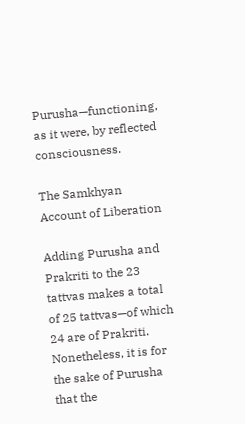Purusha—functioning, as it were, by reflected consciousness.

The Samkhyan Account of Liberation

Adding Purusha and Prakriti to the 23 tattvas makes a total of 25 tattvas—of which 24 are of Prakriti. Nonetheless, it is for the sake of Purusha that the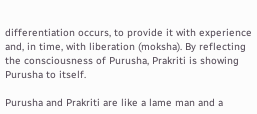differentiation occurs, to provide it with experience and, in time, with liberation (moksha). By reflecting the consciousness of Purusha, Prakriti is showing Purusha to itself.

Purusha and Prakriti are like a lame man and a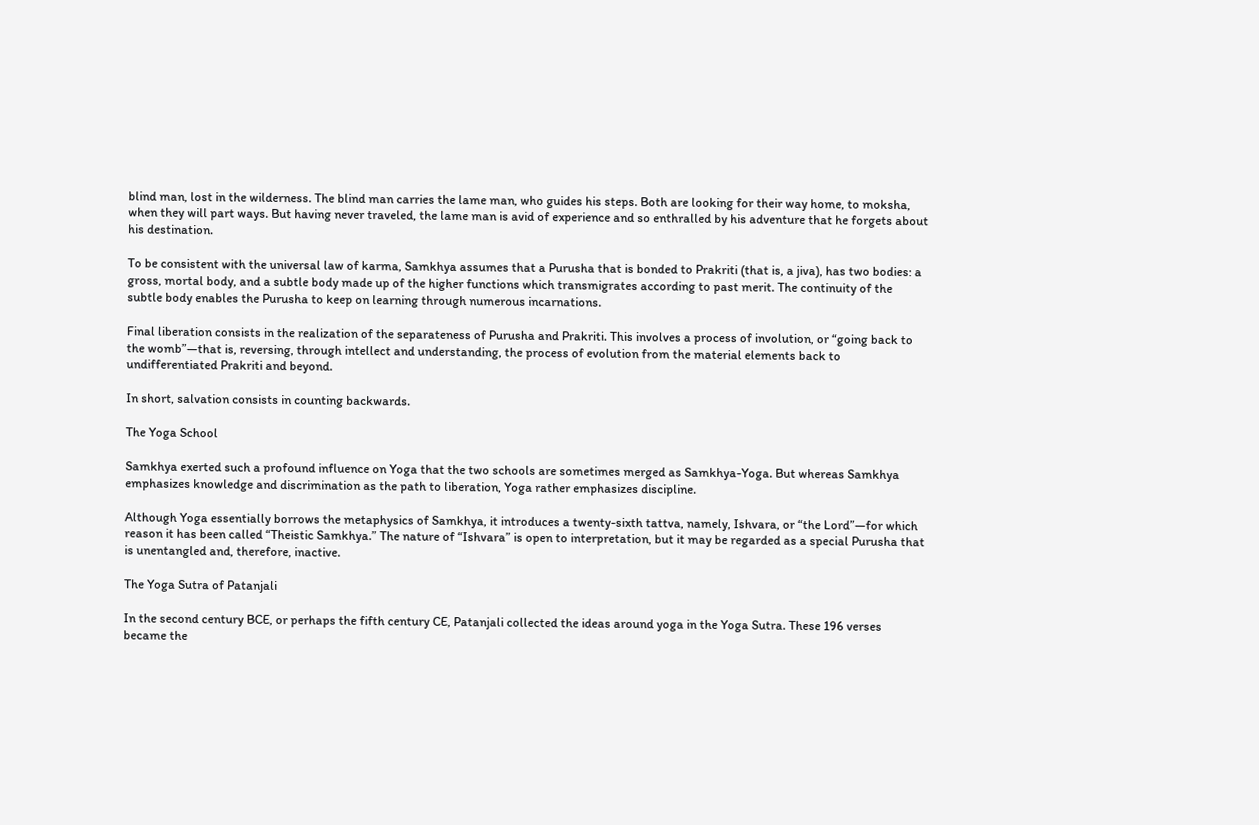blind man, lost in the wilderness. The blind man carries the lame man, who guides his steps. Both are looking for their way home, to moksha, when they will part ways. But having never traveled, the lame man is avid of experience and so enthralled by his adventure that he forgets about his destination.

To be consistent with the universal law of karma, Samkhya assumes that a Purusha that is bonded to Prakriti (that is, a jiva), has two bodies: a gross, mortal body, and a subtle body made up of the higher functions which transmigrates according to past merit. The continuity of the subtle body enables the Purusha to keep on learning through numerous incarnations.

Final liberation consists in the realization of the separateness of Purusha and Prakriti. This involves a process of involution, or “going back to the womb”—that is, reversing, through intellect and understanding, the process of evolution from the material elements back to undifferentiated Prakriti and beyond.

In short, salvation consists in counting backwards.

The Yoga School

Samkhya exerted such a profound influence on Yoga that the two schools are sometimes merged as Samkhya-Yoga. But whereas Samkhya emphasizes knowledge and discrimination as the path to liberation, Yoga rather emphasizes discipline.

Although Yoga essentially borrows the metaphysics of Samkhya, it introduces a twenty-sixth tattva, namely, Ishvara, or “the Lord”—for which reason it has been called “Theistic Samkhya.” The nature of “Ishvara” is open to interpretation, but it may be regarded as a special Purusha that is unentangled and, therefore, inactive.

The Yoga Sutra of Patanjali

In the second century BCE, or perhaps the fifth century CE, Patanjali collected the ideas around yoga in the Yoga Sutra. These 196 verses became the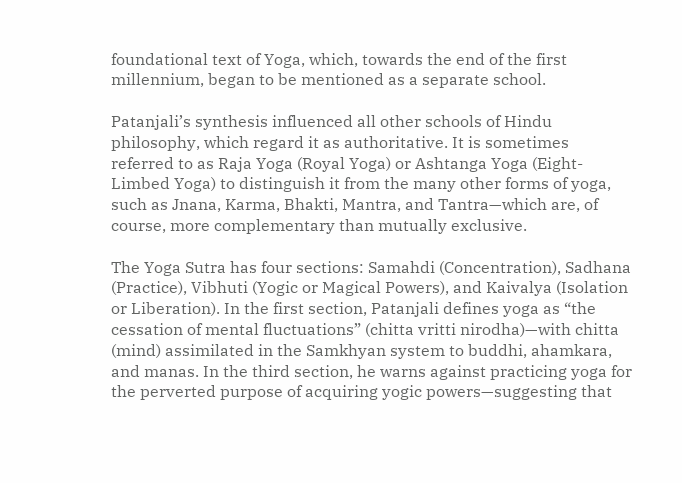foundational text of Yoga, which, towards the end of the first millennium, began to be mentioned as a separate school.

Patanjali’s synthesis influenced all other schools of Hindu philosophy, which regard it as authoritative. It is sometimes referred to as Raja Yoga (Royal Yoga) or Ashtanga Yoga (Eight-Limbed Yoga) to distinguish it from the many other forms of yoga, such as Jnana, Karma, Bhakti, Mantra, and Tantra—which are, of course, more complementary than mutually exclusive.

The Yoga Sutra has four sections: Samahdi (Concentration), Sadhana (Practice), Vibhuti (Yogic or Magical Powers), and Kaivalya (Isolation or Liberation). In the first section, Patanjali defines yoga as “the cessation of mental fluctuations” (chitta vritti nirodha)—with chitta (mind) assimilated in the Samkhyan system to buddhi, ahamkara, and manas. In the third section, he warns against practicing yoga for the perverted purpose of acquiring yogic powers—suggesting that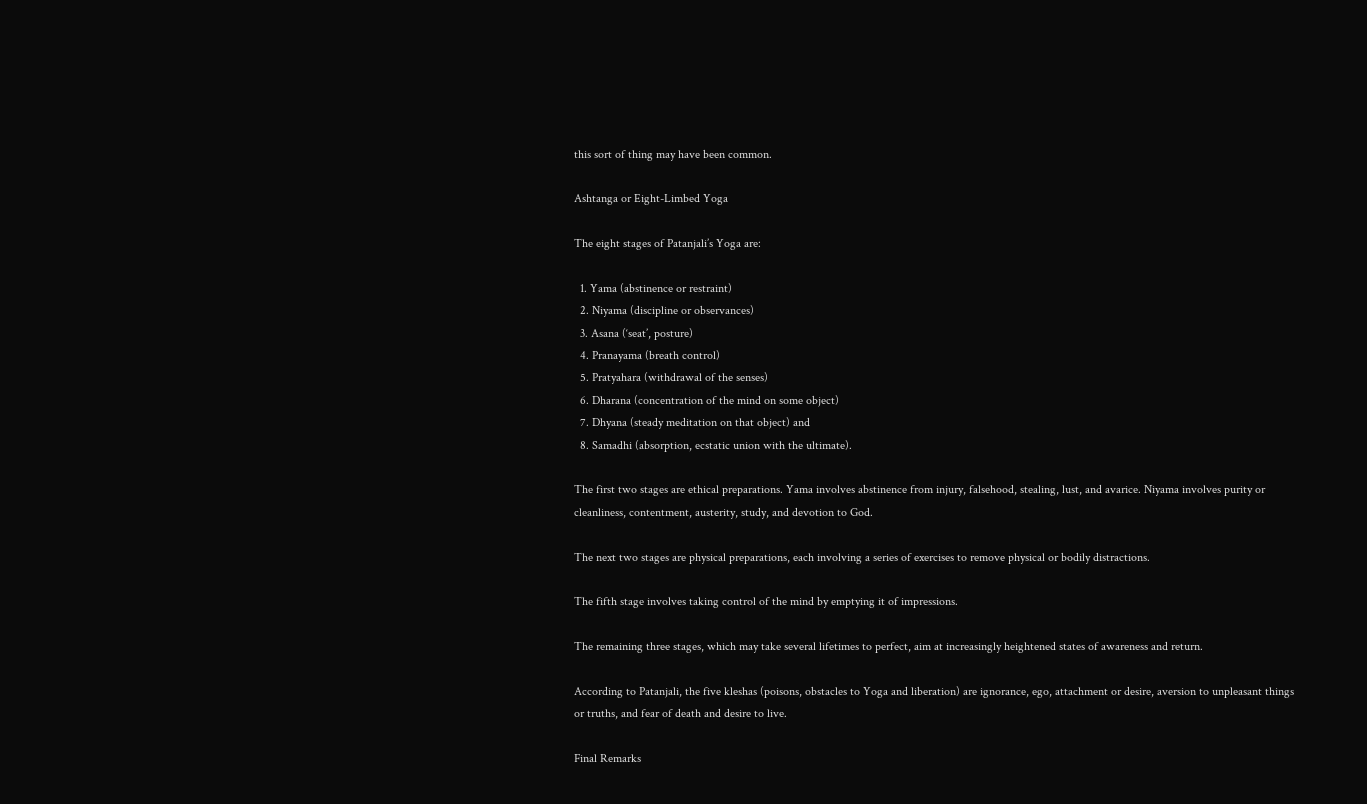this sort of thing may have been common.

Ashtanga or Eight-Limbed Yoga

The eight stages of Patanjali’s Yoga are:

  1. Yama (abstinence or restraint)
  2. Niyama (discipline or observances)
  3. Asana (‘seat’, posture)
  4. Pranayama (breath control)
  5. Pratyahara (withdrawal of the senses)
  6. Dharana (concentration of the mind on some object)
  7. Dhyana (steady meditation on that object) and
  8. Samadhi (absorption, ecstatic union with the ultimate).

The first two stages are ethical preparations. Yama involves abstinence from injury, falsehood, stealing, lust, and avarice. Niyama involves purity or cleanliness, contentment, austerity, study, and devotion to God.

The next two stages are physical preparations, each involving a series of exercises to remove physical or bodily distractions.

The fifth stage involves taking control of the mind by emptying it of impressions.

The remaining three stages, which may take several lifetimes to perfect, aim at increasingly heightened states of awareness and return.

According to Patanjali, the five kleshas (poisons, obstacles to Yoga and liberation) are ignorance, ego, attachment or desire, aversion to unpleasant things or truths, and fear of death and desire to live.

Final Remarks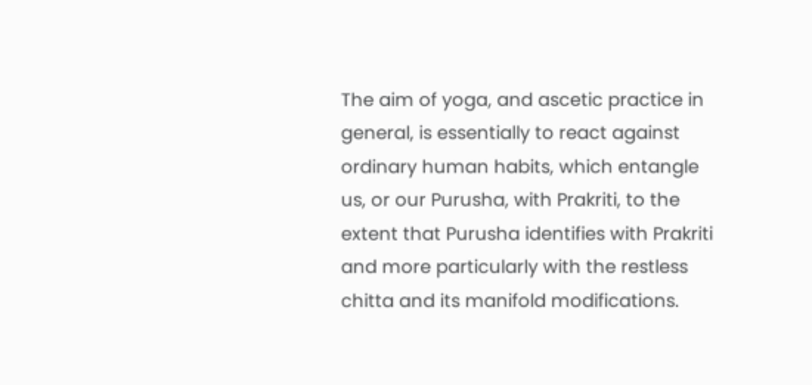The aim of yoga, and ascetic practice in general, is essentially to react against ordinary human habits, which entangle us, or our Purusha, with Prakriti, to the extent that Purusha identifies with Prakriti and more particularly with the restless chitta and its manifold modifications.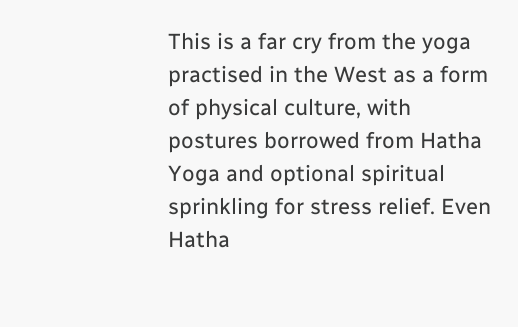This is a far cry from the yoga practised in the West as a form of physical culture, with postures borrowed from Hatha Yoga and optional spiritual sprinkling for stress relief. Even Hatha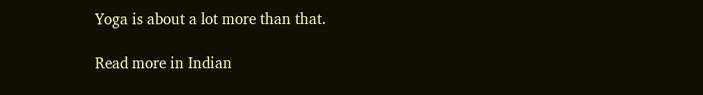Yoga is about a lot more than that.

Read more in Indian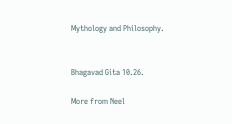Mythology and Philosophy.


Bhagavad Gita 10.26.

More from Neel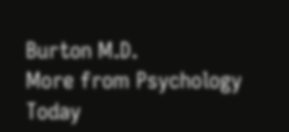Burton M.D.
More from Psychology Today